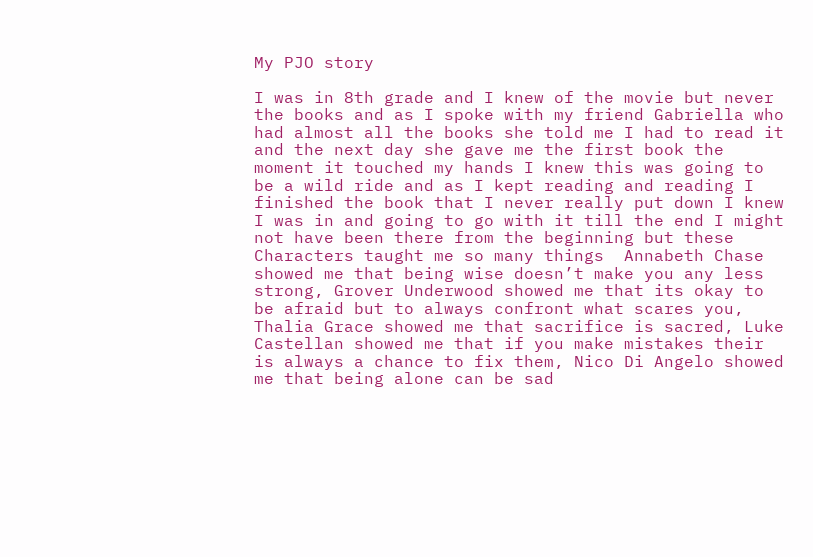My PJO story

I was in 8th grade and I knew of the movie but never the books and as I spoke with my friend Gabriella who had almost all the books she told me I had to read it and the next day she gave me the first book the moment it touched my hands I knew this was going to be a wild ride and as I kept reading and reading I finished the book that I never really put down I knew I was in and going to go with it till the end I might not have been there from the beginning but these Characters taught me so many things  Annabeth Chase showed me that being wise doesn’t make you any less strong, Grover Underwood showed me that its okay to be afraid but to always confront what scares you, Thalia Grace showed me that sacrifice is sacred, Luke Castellan showed me that if you make mistakes their is always a chance to fix them, Nico Di Angelo showed me that being alone can be sad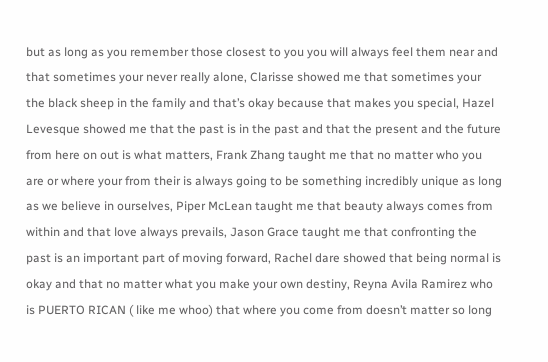but as long as you remember those closest to you you will always feel them near and that sometimes your never really alone, Clarisse showed me that sometimes your the black sheep in the family and that’s okay because that makes you special, Hazel Levesque showed me that the past is in the past and that the present and the future from here on out is what matters, Frank Zhang taught me that no matter who you are or where your from their is always going to be something incredibly unique as long as we believe in ourselves, Piper McLean taught me that beauty always comes from within and that love always prevails, Jason Grace taught me that confronting the past is an important part of moving forward, Rachel dare showed that being normal is okay and that no matter what you make your own destiny, Reyna Avila Ramirez who is PUERTO RICAN ( like me whoo) that where you come from doesn’t matter so long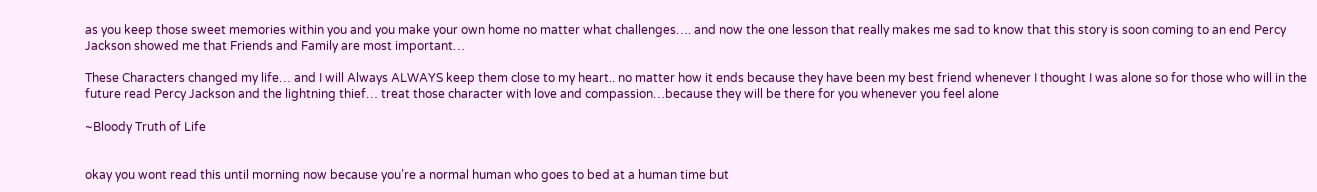as you keep those sweet memories within you and you make your own home no matter what challenges…. and now the one lesson that really makes me sad to know that this story is soon coming to an end Percy Jackson showed me that Friends and Family are most important…

These Characters changed my life… and I will Always ALWAYS keep them close to my heart.. no matter how it ends because they have been my best friend whenever I thought I was alone so for those who will in the future read Percy Jackson and the lightning thief… treat those character with love and compassion…because they will be there for you whenever you feel alone

~Bloody Truth of Life


okay you wont read this until morning now because you’re a normal human who goes to bed at a human time but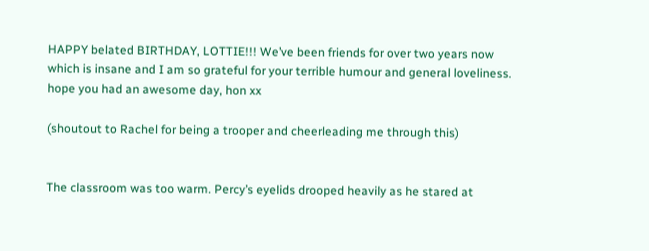HAPPY belated BIRTHDAY, LOTTIE!!! We’ve been friends for over two years now which is insane and I am so grateful for your terrible humour and general loveliness. hope you had an awesome day, hon xx

(shoutout to Rachel for being a trooper and cheerleading me through this)


The classroom was too warm. Percy’s eyelids drooped heavily as he stared at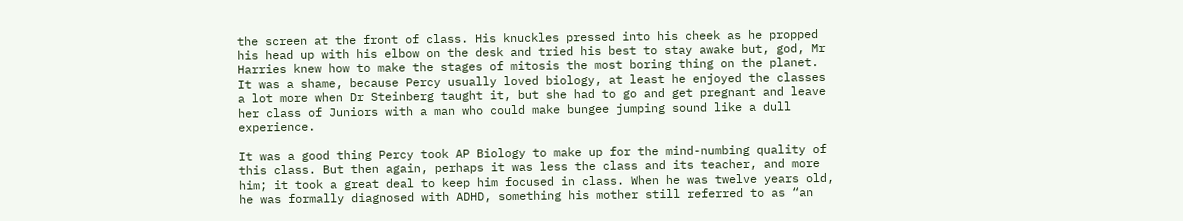the screen at the front of class. His knuckles pressed into his cheek as he propped his head up with his elbow on the desk and tried his best to stay awake but, god, Mr Harries knew how to make the stages of mitosis the most boring thing on the planet. It was a shame, because Percy usually loved biology, at least he enjoyed the classes a lot more when Dr Steinberg taught it, but she had to go and get pregnant and leave her class of Juniors with a man who could make bungee jumping sound like a dull experience.

It was a good thing Percy took AP Biology to make up for the mind-numbing quality of this class. But then again, perhaps it was less the class and its teacher, and more him; it took a great deal to keep him focused in class. When he was twelve years old, he was formally diagnosed with ADHD, something his mother still referred to as “an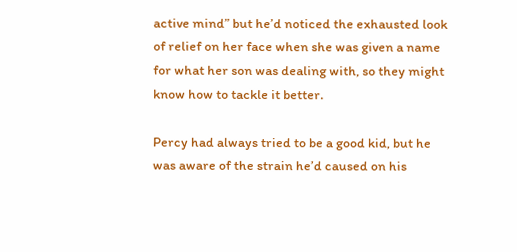active mind” but he’d noticed the exhausted look of relief on her face when she was given a name for what her son was dealing with, so they might know how to tackle it better.

Percy had always tried to be a good kid, but he was aware of the strain he’d caused on his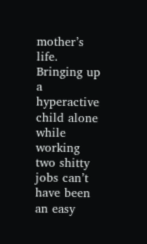mother’s life. Bringing up a hyperactive child alone while working two shitty jobs can’t have been an easy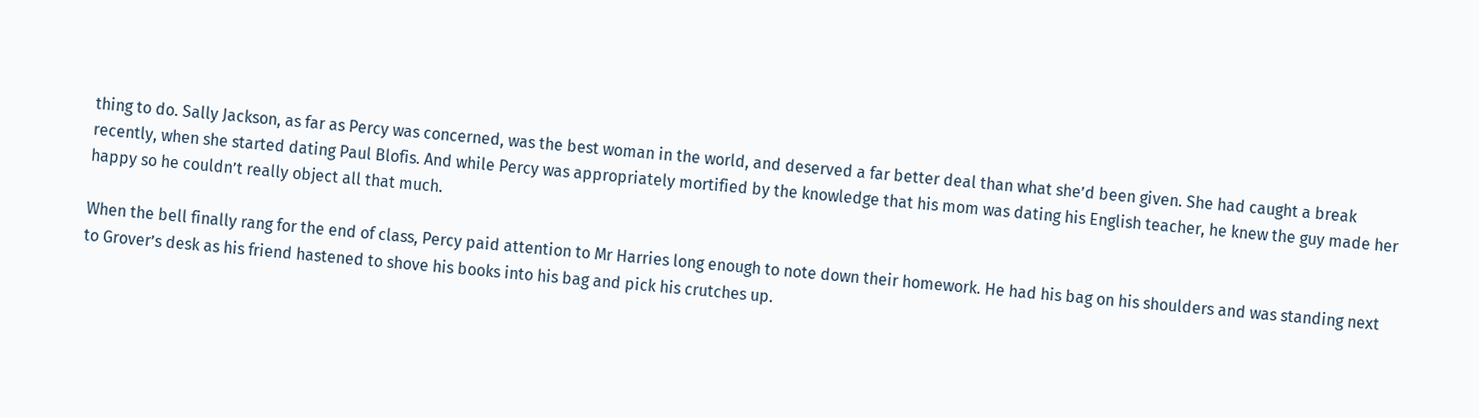thing to do. Sally Jackson, as far as Percy was concerned, was the best woman in the world, and deserved a far better deal than what she’d been given. She had caught a break recently, when she started dating Paul Blofis. And while Percy was appropriately mortified by the knowledge that his mom was dating his English teacher, he knew the guy made her happy so he couldn’t really object all that much.

When the bell finally rang for the end of class, Percy paid attention to Mr Harries long enough to note down their homework. He had his bag on his shoulders and was standing next to Grover’s desk as his friend hastened to shove his books into his bag and pick his crutches up.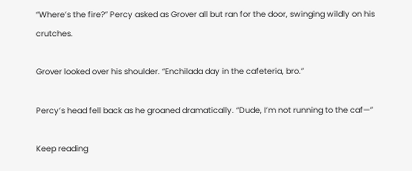“Where’s the fire?” Percy asked as Grover all but ran for the door, swinging wildly on his crutches.

Grover looked over his shoulder. “Enchilada day in the cafeteria, bro.”

Percy’s head fell back as he groaned dramatically. “Dude, I’m not running to the caf—”

Keep reading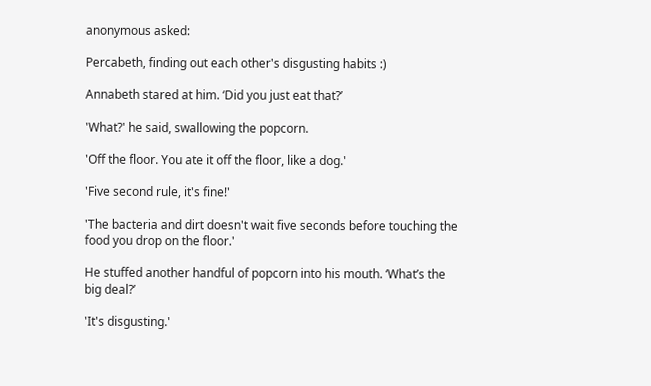anonymous asked:

Percabeth, finding out each other's disgusting habits :)

Annabeth stared at him. ‘Did you just eat that?’

'What?' he said, swallowing the popcorn.

'Off the floor. You ate it off the floor, like a dog.'

'Five second rule, it's fine!'

'The bacteria and dirt doesn't wait five seconds before touching the food you drop on the floor.'

He stuffed another handful of popcorn into his mouth. ‘What’s the big deal?’

'It's disgusting.'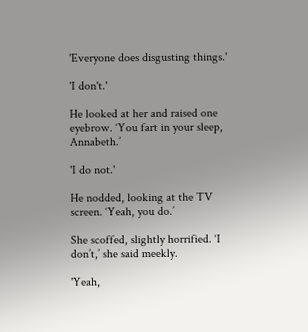'Everyone does disgusting things.'

'I don't.'

He looked at her and raised one eyebrow. ‘You fart in your sleep, Annabeth.’

'I do not.'

He nodded, looking at the TV screen. ‘Yeah, you do.’

She scoffed, slightly horrified. ‘I don’t,’ she said meekly.

'Yeah,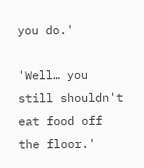you do.'

'Well… you still shouldn't eat food off the floor.'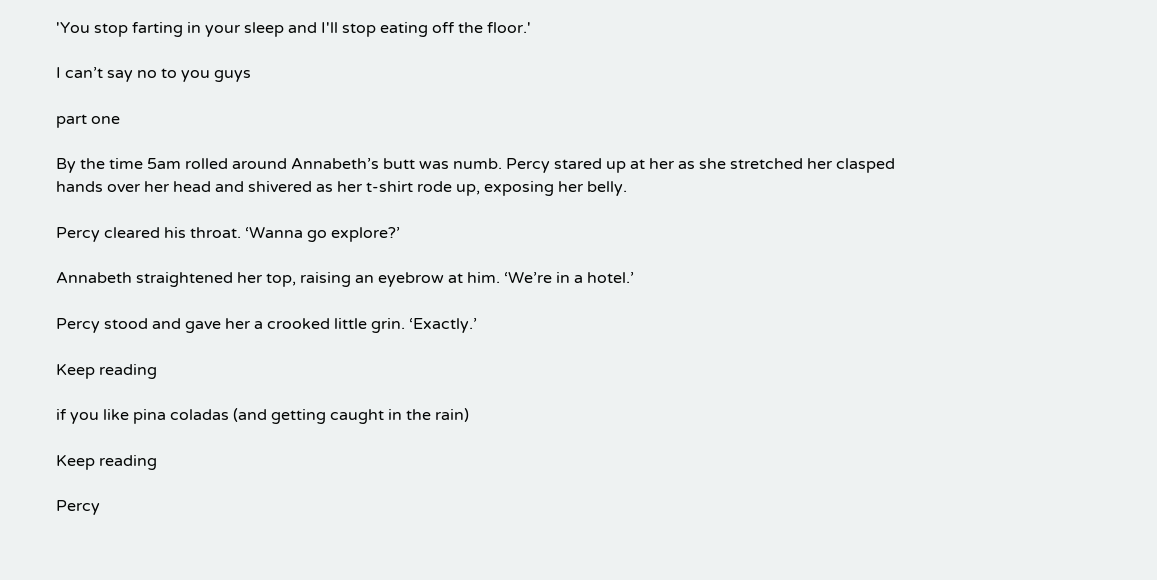'You stop farting in your sleep and I'll stop eating off the floor.'

I can’t say no to you guys

part one

By the time 5am rolled around Annabeth’s butt was numb. Percy stared up at her as she stretched her clasped hands over her head and shivered as her t-shirt rode up, exposing her belly.

Percy cleared his throat. ‘Wanna go explore?’

Annabeth straightened her top, raising an eyebrow at him. ‘We’re in a hotel.’

Percy stood and gave her a crooked little grin. ‘Exactly.’

Keep reading

if you like pina coladas (and getting caught in the rain)

Keep reading

Percy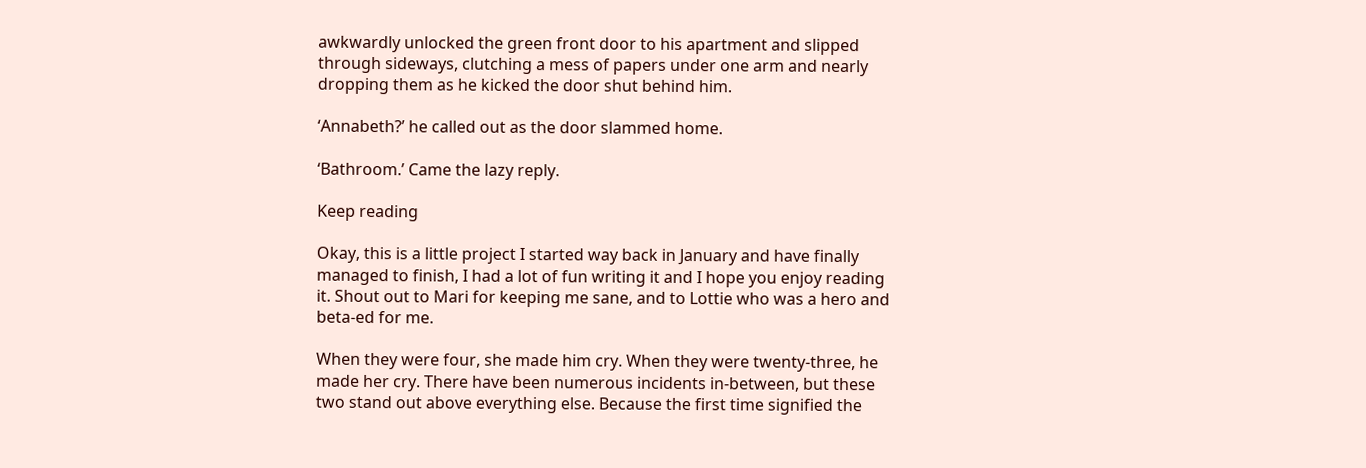awkwardly unlocked the green front door to his apartment and slipped through sideways, clutching a mess of papers under one arm and nearly dropping them as he kicked the door shut behind him.

‘Annabeth?’ he called out as the door slammed home.

‘Bathroom.’ Came the lazy reply.

Keep reading

Okay, this is a little project I started way back in January and have finally managed to finish, I had a lot of fun writing it and I hope you enjoy reading it. Shout out to Mari for keeping me sane, and to Lottie who was a hero and beta-ed for me.

When they were four, she made him cry. When they were twenty-three, he made her cry. There have been numerous incidents in-between, but these two stand out above everything else. Because the first time signified the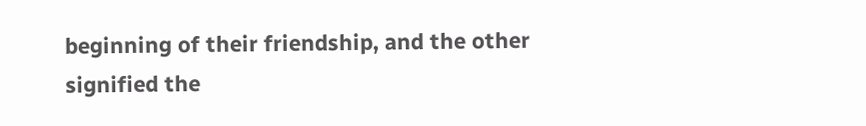beginning of their friendship, and the other signified the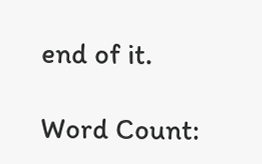end of it.

Word Count: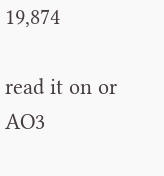19,874

read it on or AO3